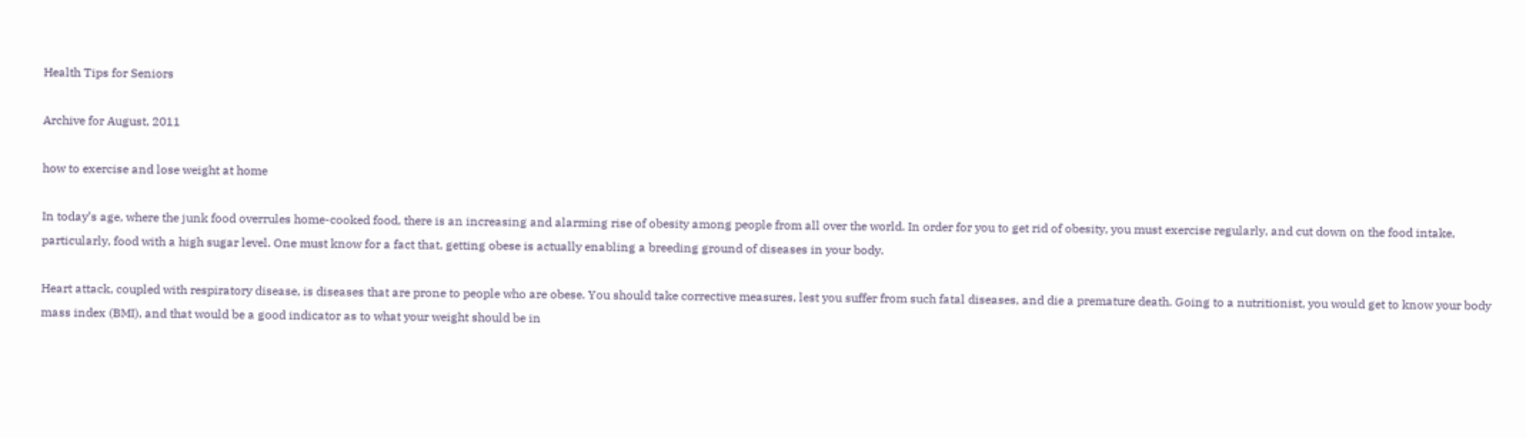Health Tips for Seniors

Archive for August, 2011

how to exercise and lose weight at home

In today’s age, where the junk food overrules home-cooked food, there is an increasing and alarming rise of obesity among people from all over the world. In order for you to get rid of obesity, you must exercise regularly, and cut down on the food intake, particularly, food with a high sugar level. One must know for a fact that, getting obese is actually enabling a breeding ground of diseases in your body.

Heart attack, coupled with respiratory disease, is diseases that are prone to people who are obese. You should take corrective measures, lest you suffer from such fatal diseases, and die a premature death. Going to a nutritionist, you would get to know your body mass index (BMI), and that would be a good indicator as to what your weight should be in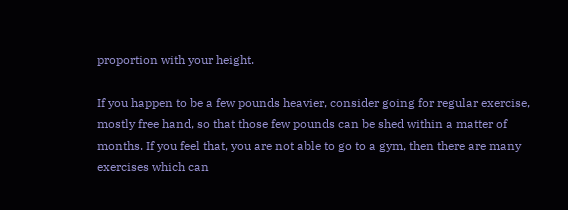proportion with your height.

If you happen to be a few pounds heavier, consider going for regular exercise, mostly free hand, so that those few pounds can be shed within a matter of months. If you feel that, you are not able to go to a gym, then there are many exercises which can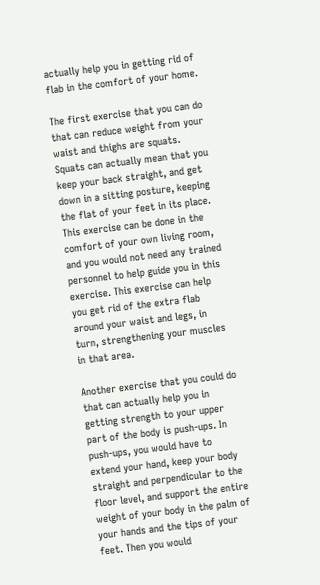actually help you in getting rid of flab in the comfort of your home.

The first exercise that you can do that can reduce weight from your waist and thighs are squats. Squats can actually mean that you keep your back straight, and get down in a sitting posture, keeping the flat of your feet in its place. This exercise can be done in the comfort of your own living room, and you would not need any trained personnel to help guide you in this exercise. This exercise can help you get rid of the extra flab around your waist and legs, in turn, strengthening your muscles in that area.

Another exercise that you could do that can actually help you in getting strength to your upper part of the body is push-ups. In push-ups, you would have to extend your hand, keep your body straight and perpendicular to the floor level, and support the entire weight of your body in the palm of your hands and the tips of your feet. Then you would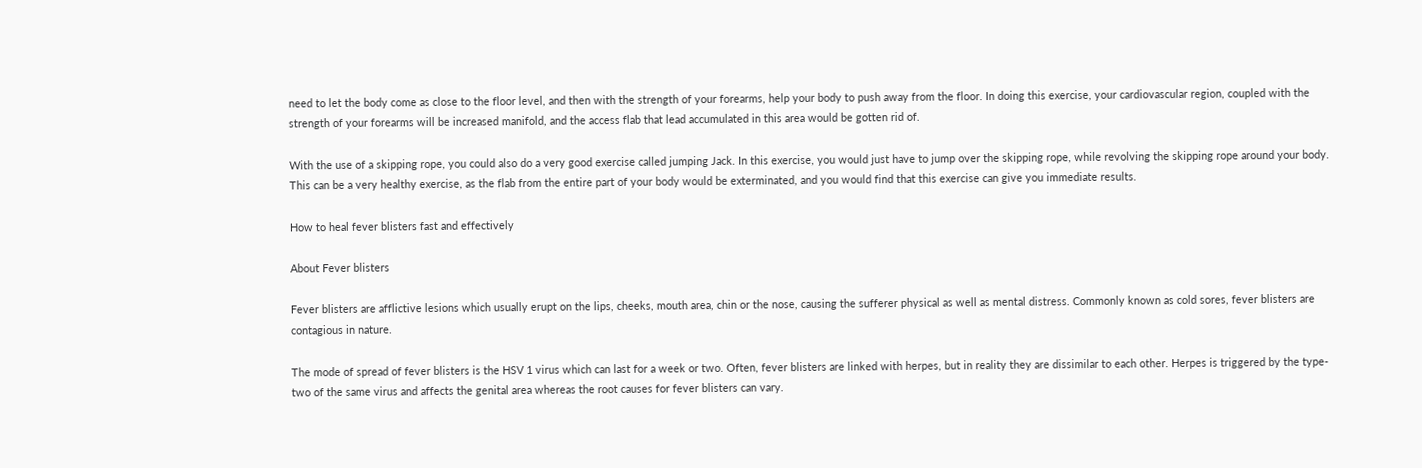need to let the body come as close to the floor level, and then with the strength of your forearms, help your body to push away from the floor. In doing this exercise, your cardiovascular region, coupled with the strength of your forearms will be increased manifold, and the access flab that lead accumulated in this area would be gotten rid of.

With the use of a skipping rope, you could also do a very good exercise called jumping Jack. In this exercise, you would just have to jump over the skipping rope, while revolving the skipping rope around your body. This can be a very healthy exercise, as the flab from the entire part of your body would be exterminated, and you would find that this exercise can give you immediate results.

How to heal fever blisters fast and effectively

About Fever blisters

Fever blisters are afflictive lesions which usually erupt on the lips, cheeks, mouth area, chin or the nose, causing the sufferer physical as well as mental distress. Commonly known as cold sores, fever blisters are contagious in nature.

The mode of spread of fever blisters is the HSV 1 virus which can last for a week or two. Often, fever blisters are linked with herpes, but in reality they are dissimilar to each other. Herpes is triggered by the type-two of the same virus and affects the genital area whereas the root causes for fever blisters can vary.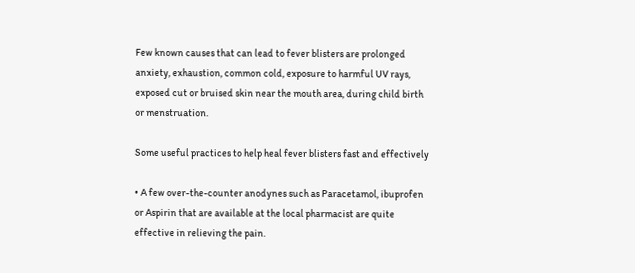Few known causes that can lead to fever blisters are prolonged anxiety, exhaustion, common cold, exposure to harmful UV rays, exposed cut or bruised skin near the mouth area, during child birth or menstruation.

Some useful practices to help heal fever blisters fast and effectively

• A few over-the-counter anodynes such as Paracetamol, ibuprofen or Aspirin that are available at the local pharmacist are quite effective in relieving the pain.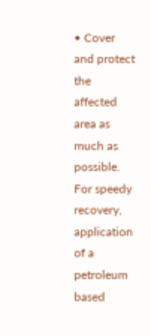• Cover and protect the affected area as much as possible. For speedy recovery, application of a petroleum based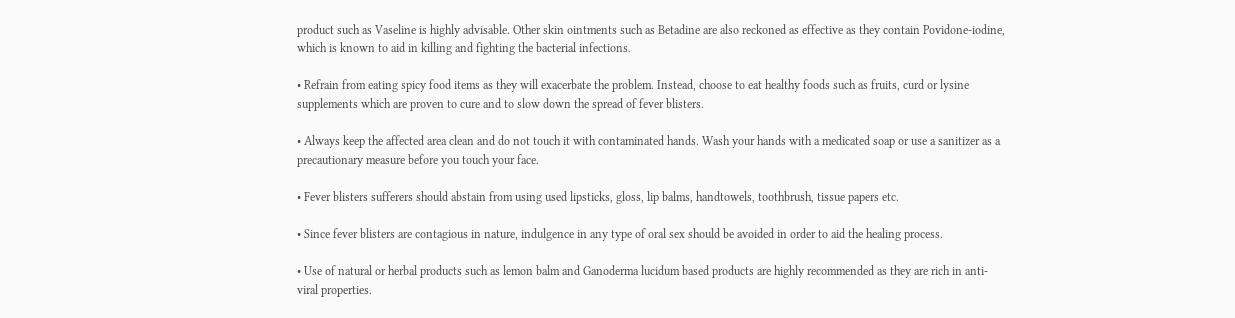product such as Vaseline is highly advisable. Other skin ointments such as Betadine are also reckoned as effective as they contain Povidone-iodine, which is known to aid in killing and fighting the bacterial infections.

• Refrain from eating spicy food items as they will exacerbate the problem. Instead, choose to eat healthy foods such as fruits, curd or lysine supplements which are proven to cure and to slow down the spread of fever blisters.

• Always keep the affected area clean and do not touch it with contaminated hands. Wash your hands with a medicated soap or use a sanitizer as a precautionary measure before you touch your face.

• Fever blisters sufferers should abstain from using used lipsticks, gloss, lip balms, handtowels, toothbrush, tissue papers etc.

• Since fever blisters are contagious in nature, indulgence in any type of oral sex should be avoided in order to aid the healing process.

• Use of natural or herbal products such as lemon balm and Ganoderma lucidum based products are highly recommended as they are rich in anti-viral properties.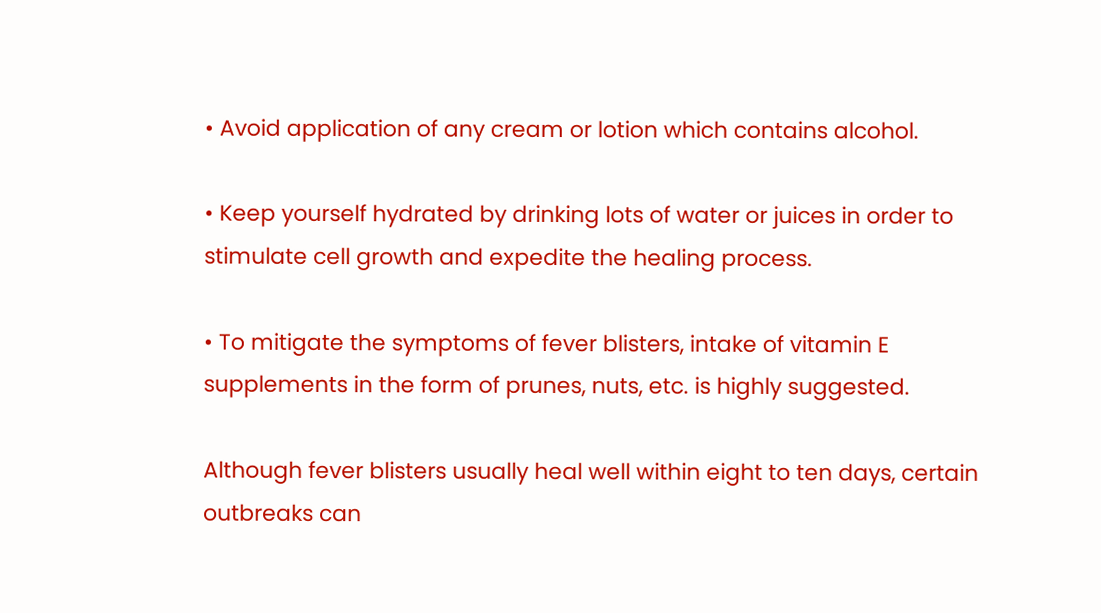• Avoid application of any cream or lotion which contains alcohol.

• Keep yourself hydrated by drinking lots of water or juices in order to stimulate cell growth and expedite the healing process.

• To mitigate the symptoms of fever blisters, intake of vitamin E supplements in the form of prunes, nuts, etc. is highly suggested.

Although fever blisters usually heal well within eight to ten days, certain outbreaks can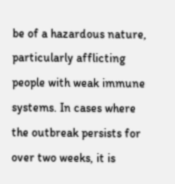be of a hazardous nature, particularly afflicting people with weak immune systems. In cases where the outbreak persists for over two weeks, it is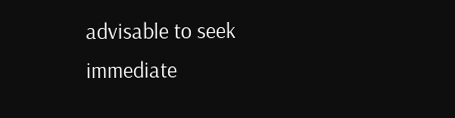advisable to seek immediate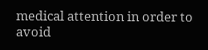medical attention in order to avoid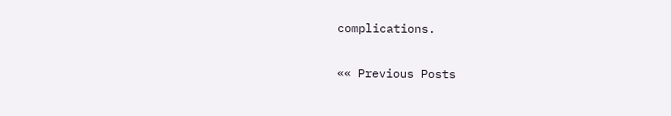complications.

«« Previous Posts